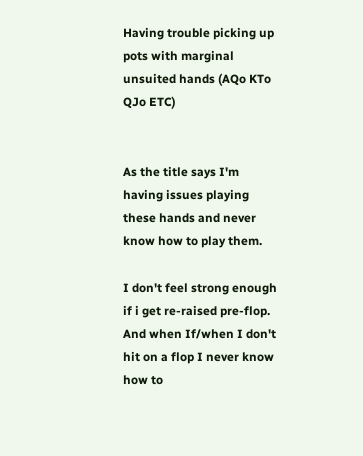Having trouble picking up pots with marginal unsuited hands (AQo KTo QJo ETC)


As the title says I'm having issues playing these hands and never know how to play them.

I don't feel strong enough if i get re-raised pre-flop. And when If/when I don't hit on a flop I never know how to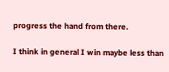progress the hand from there.

I think in general I win maybe less than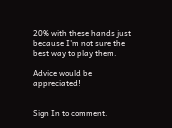20% with these hands just because I'm not sure the best way to play them.

Advice would be appreciated!


Sign In to comment.